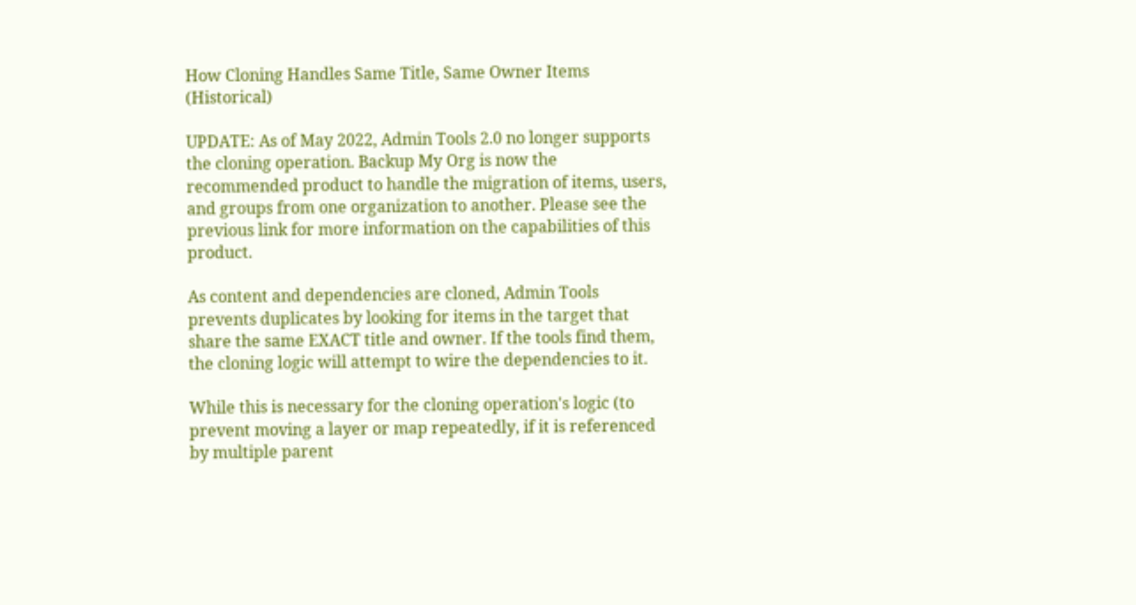How Cloning Handles Same Title, Same Owner Items (Historical)

UPDATE: As of May 2022, Admin Tools 2.0 no longer supports the cloning operation. Backup My Org is now the recommended product to handle the migration of items, users, and groups from one organization to another. Please see the previous link for more information on the capabilities of this product.

As content and dependencies are cloned, Admin Tools prevents duplicates by looking for items in the target that share the same EXACT title and owner. If the tools find them, the cloning logic will attempt to wire the dependencies to it.

While this is necessary for the cloning operation's logic (to prevent moving a layer or map repeatedly, if it is referenced by multiple parent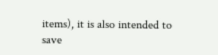items), it is also intended to save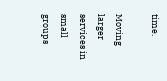time.

Moving larger services in small groups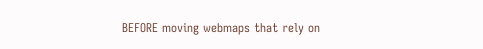BEFORE moving webmaps that rely on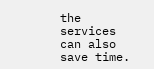the services can also save time.